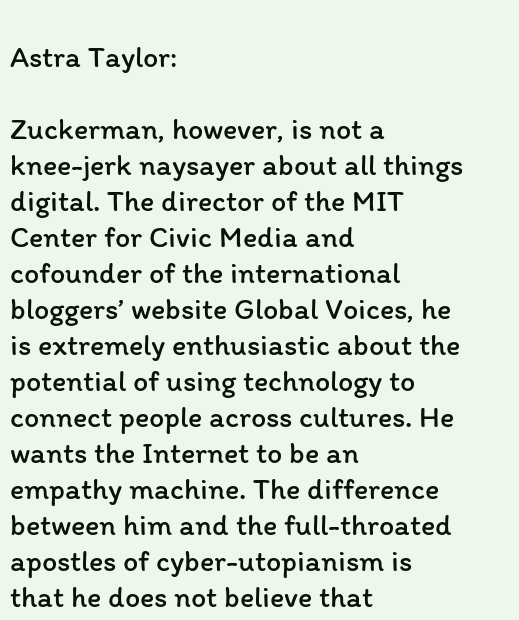Astra Taylor:

Zuckerman, however, is not a knee-jerk naysayer about all things digital. The director of the MIT Center for Civic Media and cofounder of the international bloggers’ website Global Voices, he is extremely enthusiastic about the potential of using technology to connect people across cultures. He wants the Internet to be an empathy machine. The difference between him and the full-throated apostles of cyber-utopianism is that he does not believe that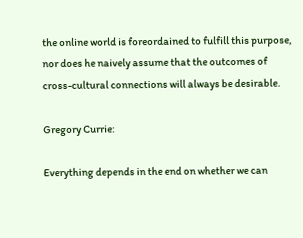the online world is foreordained to fulfill this purpose, nor does he naively assume that the outcomes of cross-cultural connections will always be desirable.

Gregory Currie:

Everything depends in the end on whether we can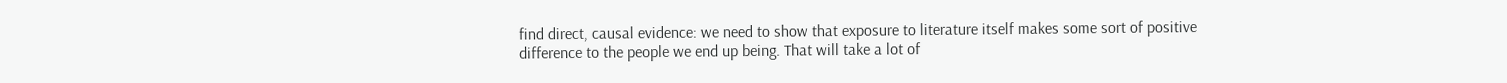find direct, causal evidence: we need to show that exposure to literature itself makes some sort of positive difference to the people we end up being. That will take a lot of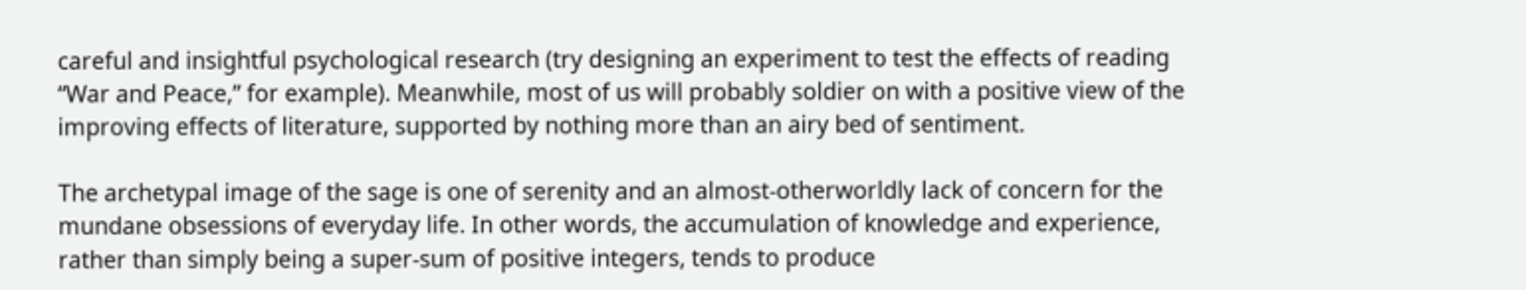careful and insightful psychological research (try designing an experiment to test the effects of reading “War and Peace,” for example). Meanwhile, most of us will probably soldier on with a positive view of the improving effects of literature, supported by nothing more than an airy bed of sentiment.

The archetypal image of the sage is one of serenity and an almost-otherworldly lack of concern for the mundane obsessions of everyday life. In other words, the accumulation of knowledge and experience, rather than simply being a super-sum of positive integers, tends to produce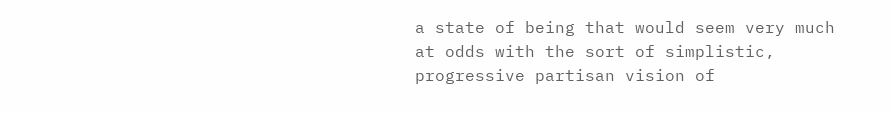a state of being that would seem very much at odds with the sort of simplistic, progressive partisan vision of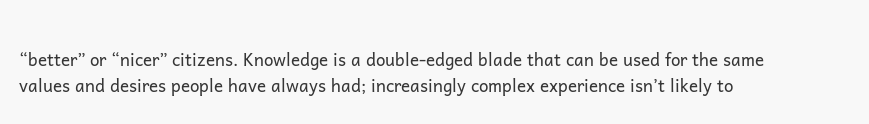“better” or “nicer” citizens. Knowledge is a double-edged blade that can be used for the same values and desires people have always had; increasingly complex experience isn’t likely to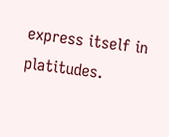express itself in platitudes.